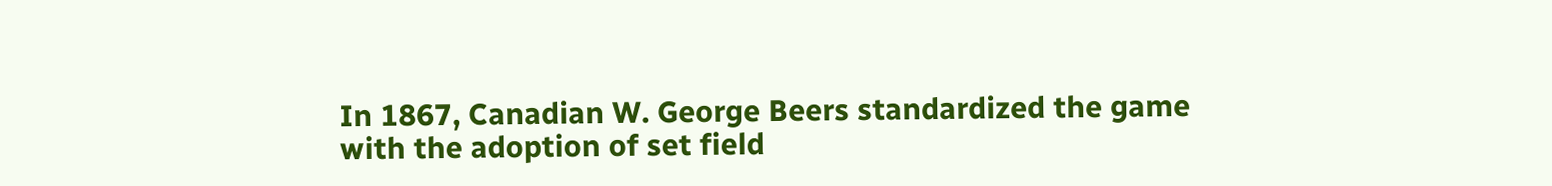In 1867, Canadian W. George Beers standardized the game with the adoption of set field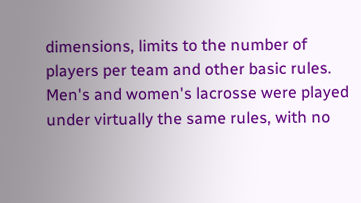dimensions, limits to the number of players per team and other basic rules.  Men's and women's lacrosse were played under virtually the same rules, with no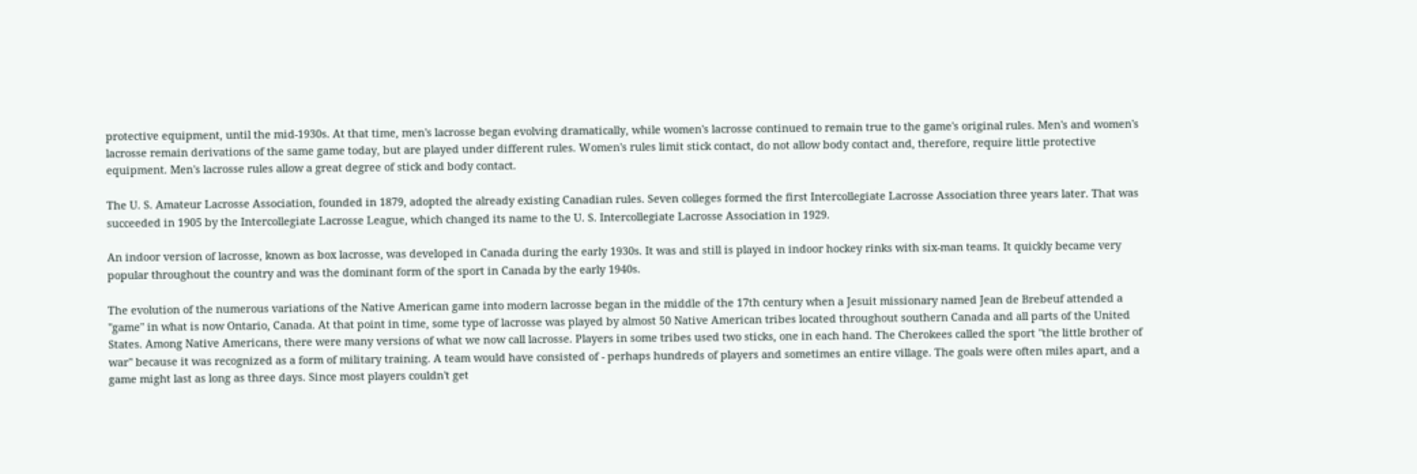protective equipment, until the mid-1930s. At that time, men's lacrosse began evolving dramatically, while women's lacrosse continued to remain true to the game's original rules. Men's and women's lacrosse remain derivations of the same game today, but are played under different rules. Women's rules limit stick contact, do not allow body contact and, therefore, require little protective equipment. Men's lacrosse rules allow a great degree of stick and body contact.

The U. S. Amateur Lacrosse Association, founded in 1879, adopted the already existing Canadian rules. Seven colleges formed the first Intercollegiate Lacrosse Association three years later. That was succeeded in 1905 by the Intercollegiate Lacrosse League, which changed its name to the U. S. Intercollegiate Lacrosse Association in 1929.

An indoor version of lacrosse, known as box lacrosse, was developed in Canada during the early 1930s. It was and still is played in indoor hockey rinks with six-man teams. It quickly became very popular throughout the country and was the dominant form of the sport in Canada by the early 1940s.

The evolution of the numerous variations of the Native American game into modern lacrosse began in the middle of the 17th century when a Jesuit missionary named Jean de Brebeuf attended a "game" in what is now Ontario, Canada. At that point in time, some type of lacrosse was played by almost 50 Native American tribes located throughout southern Canada and all parts of the United States. Among Native Americans, there were many versions of what we now call lacrosse. Players in some tribes used two sticks, one in each hand. The Cherokees called the sport "the little brother of war" because it was recognized as a form of military training. A team would have consisted of - perhaps hundreds of players and sometimes an entire village. The goals were often miles apart, and a game might last as long as three days. Since most players couldn't get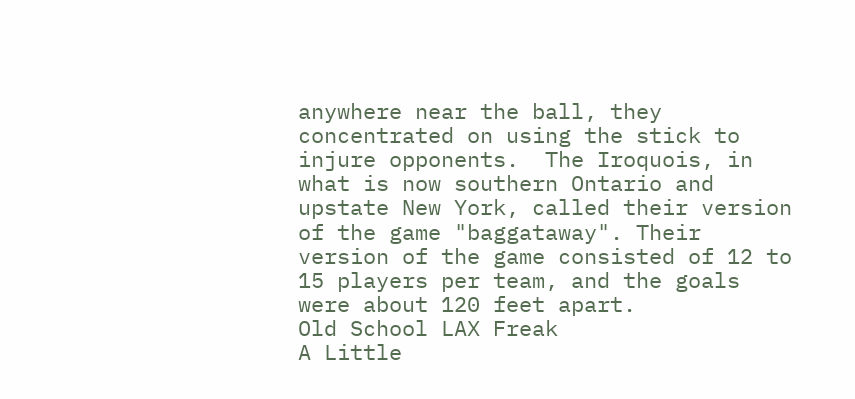anywhere near the ball, they concentrated on using the stick to injure opponents.  The Iroquois, in what is now southern Ontario and upstate New York, called their version of the game "baggataway". Their version of the game consisted of 12 to 15 players per team, and the goals were about 120 feet apart.
Old School LAX Freak
A Little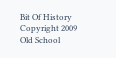Bit Of History
Copyright 2009 Old School